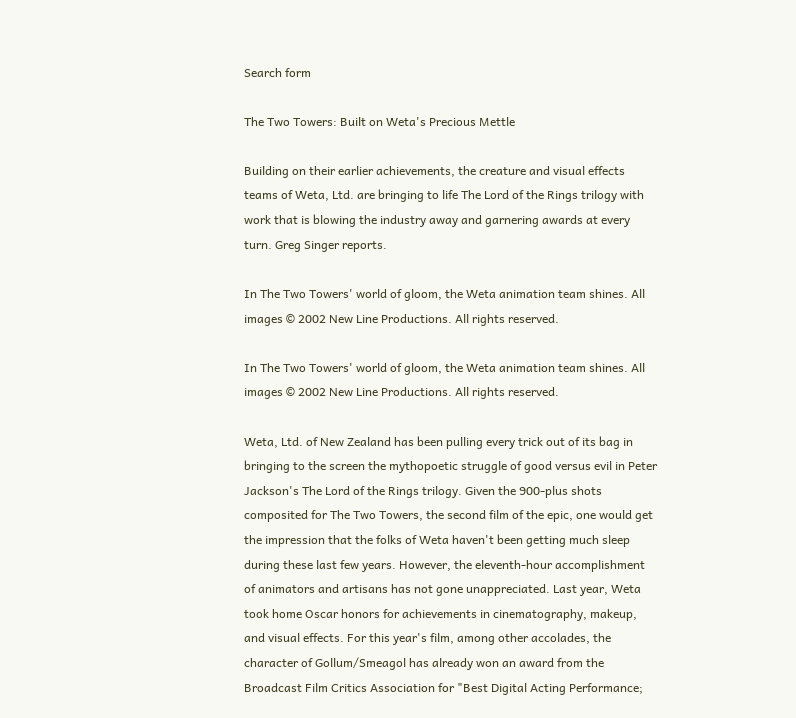Search form

The Two Towers: Built on Weta's Precious Mettle

Building on their earlier achievements, the creature and visual effects teams of Weta, Ltd. are bringing to life The Lord of the Rings trilogy with work that is blowing the industry away and garnering awards at every turn. Greg Singer reports.

In The Two Towers' world of gloom, the Weta animation team shines. All images © 2002 New Line Productions. All rights reserved.

In The Two Towers' world of gloom, the Weta animation team shines. All images © 2002 New Line Productions. All rights reserved.

Weta, Ltd. of New Zealand has been pulling every trick out of its bag in bringing to the screen the mythopoetic struggle of good versus evil in Peter Jackson's The Lord of the Rings trilogy. Given the 900-plus shots composited for The Two Towers, the second film of the epic, one would get the impression that the folks of Weta haven't been getting much sleep during these last few years. However, the eleventh-hour accomplishment of animators and artisans has not gone unappreciated. Last year, Weta took home Oscar honors for achievements in cinematography, makeup, and visual effects. For this year's film, among other accolades, the character of Gollum/Smeagol has already won an award from the Broadcast Film Critics Association for "Best Digital Acting Performance;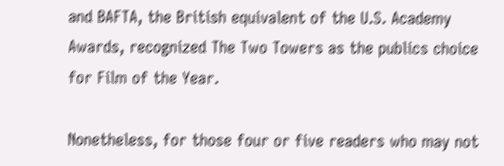and BAFTA, the British equivalent of the U.S. Academy Awards, recognized The Two Towers as the publics choice for Film of the Year.

Nonetheless, for those four or five readers who may not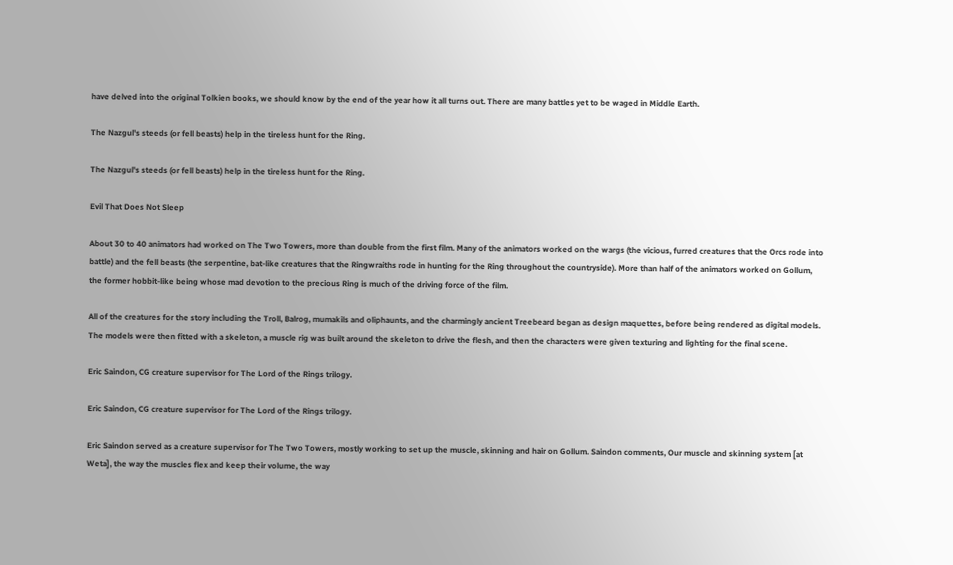have delved into the original Tolkien books, we should know by the end of the year how it all turns out. There are many battles yet to be waged in Middle Earth.

The Nazgul's steeds (or fell beasts) help in the tireless hunt for the Ring.

The Nazgul's steeds (or fell beasts) help in the tireless hunt for the Ring.

Evil That Does Not Sleep

About 30 to 40 animators had worked on The Two Towers, more than double from the first film. Many of the animators worked on the wargs (the vicious, furred creatures that the Orcs rode into battle) and the fell beasts (the serpentine, bat-like creatures that the Ringwraiths rode in hunting for the Ring throughout the countryside). More than half of the animators worked on Gollum, the former hobbit-like being whose mad devotion to the precious Ring is much of the driving force of the film.

All of the creatures for the story including the Troll, Balrog, mumakils and oliphaunts, and the charmingly ancient Treebeard began as design maquettes, before being rendered as digital models. The models were then fitted with a skeleton, a muscle rig was built around the skeleton to drive the flesh, and then the characters were given texturing and lighting for the final scene.

Eric Saindon, CG creature supervisor for The Lord of the Rings trilogy.

Eric Saindon, CG creature supervisor for The Lord of the Rings trilogy.

Eric Saindon served as a creature supervisor for The Two Towers, mostly working to set up the muscle, skinning and hair on Gollum. Saindon comments, Our muscle and skinning system [at Weta], the way the muscles flex and keep their volume, the way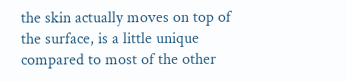the skin actually moves on top of the surface, is a little unique compared to most of the other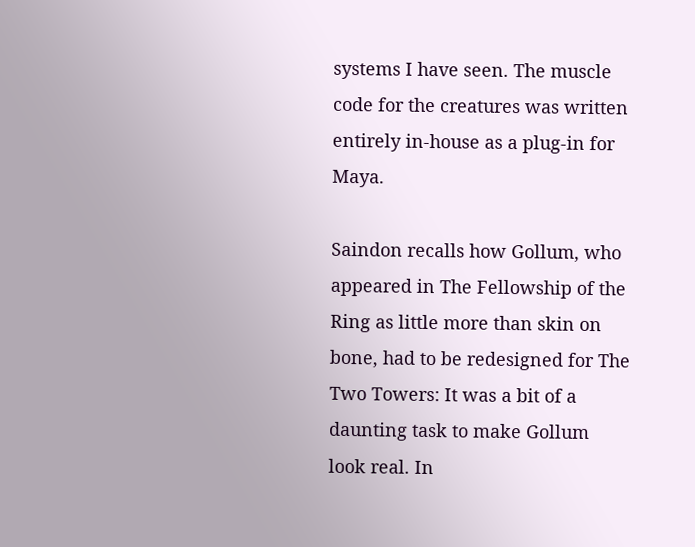systems I have seen. The muscle code for the creatures was written entirely in-house as a plug-in for Maya.

Saindon recalls how Gollum, who appeared in The Fellowship of the Ring as little more than skin on bone, had to be redesigned for The Two Towers: It was a bit of a daunting task to make Gollum look real. In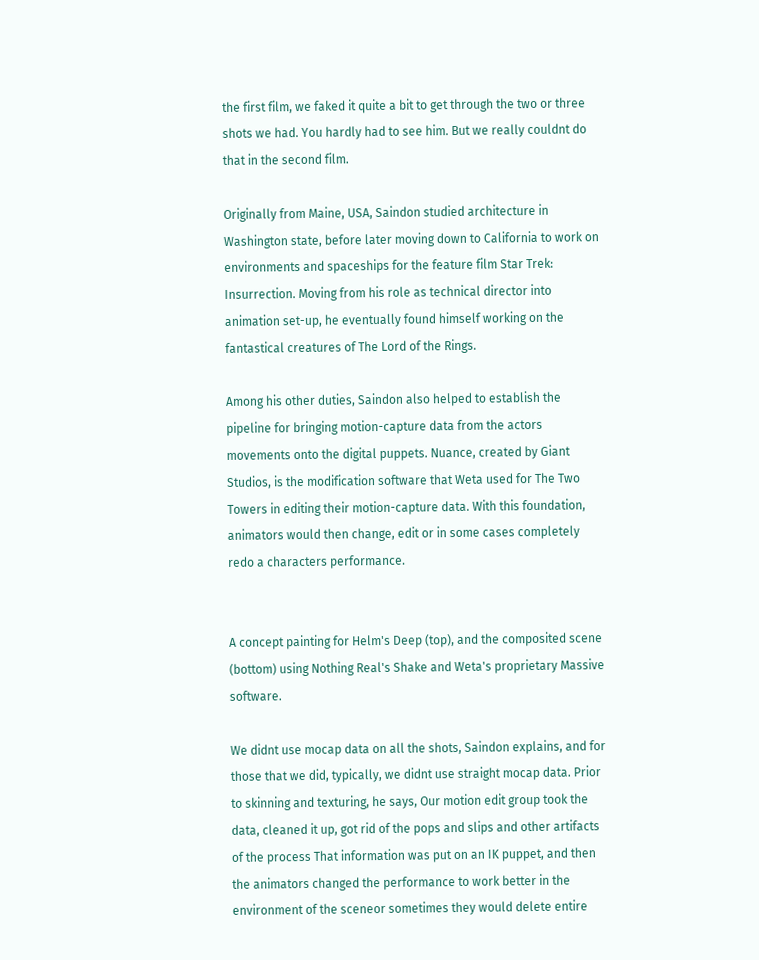the first film, we faked it quite a bit to get through the two or three shots we had. You hardly had to see him. But we really couldnt do that in the second film.

Originally from Maine, USA, Saindon studied architecture in Washington state, before later moving down to California to work on environments and spaceships for the feature film Star Trek: Insurrection. Moving from his role as technical director into animation set-up, he eventually found himself working on the fantastical creatures of The Lord of the Rings.

Among his other duties, Saindon also helped to establish the pipeline for bringing motion-capture data from the actors movements onto the digital puppets. Nuance, created by Giant Studios, is the modification software that Weta used for The Two Towers in editing their motion-capture data. With this foundation, animators would then change, edit or in some cases completely redo a characters performance.


A concept painting for Helm's Deep (top), and the composited scene (bottom) using Nothing Real's Shake and Weta's proprietary Massive software.

We didnt use mocap data on all the shots, Saindon explains, and for those that we did, typically, we didnt use straight mocap data. Prior to skinning and texturing, he says, Our motion edit group took the data, cleaned it up, got rid of the pops and slips and other artifacts of the process That information was put on an IK puppet, and then the animators changed the performance to work better in the environment of the sceneor sometimes they would delete entire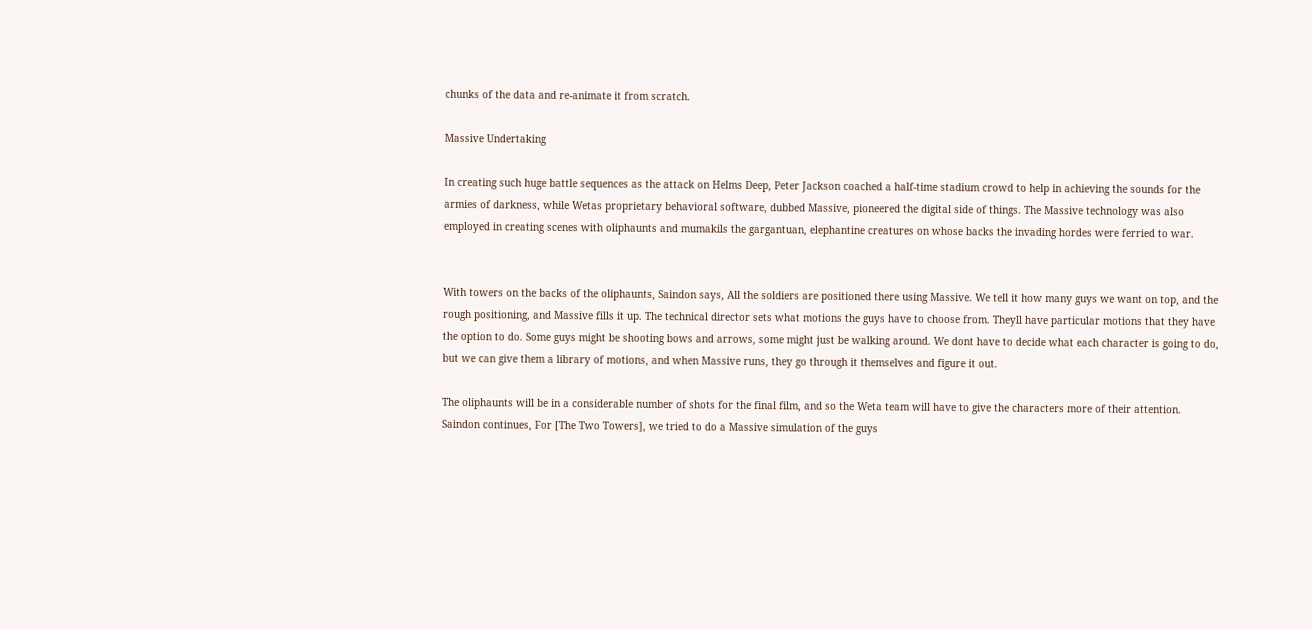chunks of the data and re-animate it from scratch.

Massive Undertaking

In creating such huge battle sequences as the attack on Helms Deep, Peter Jackson coached a half-time stadium crowd to help in achieving the sounds for the armies of darkness, while Wetas proprietary behavioral software, dubbed Massive, pioneered the digital side of things. The Massive technology was also employed in creating scenes with oliphaunts and mumakils the gargantuan, elephantine creatures on whose backs the invading hordes were ferried to war.


With towers on the backs of the oliphaunts, Saindon says, All the soldiers are positioned there using Massive. We tell it how many guys we want on top, and the rough positioning, and Massive fills it up. The technical director sets what motions the guys have to choose from. Theyll have particular motions that they have the option to do. Some guys might be shooting bows and arrows, some might just be walking around. We dont have to decide what each character is going to do, but we can give them a library of motions, and when Massive runs, they go through it themselves and figure it out.

The oliphaunts will be in a considerable number of shots for the final film, and so the Weta team will have to give the characters more of their attention. Saindon continues, For [The Two Towers], we tried to do a Massive simulation of the guys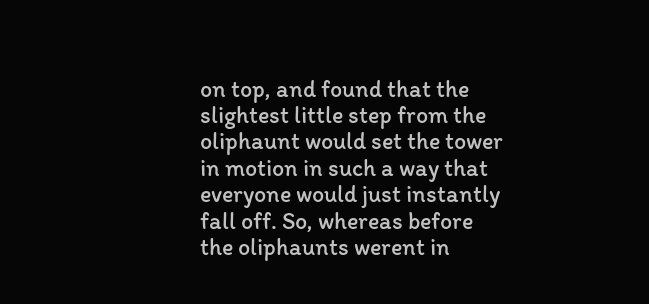on top, and found that the slightest little step from the oliphaunt would set the tower in motion in such a way that everyone would just instantly fall off. So, whereas before the oliphaunts werent in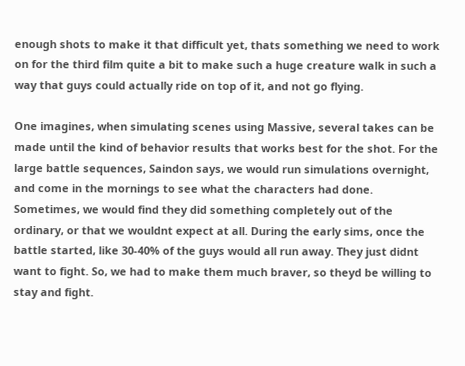enough shots to make it that difficult yet, thats something we need to work on for the third film quite a bit to make such a huge creature walk in such a way that guys could actually ride on top of it, and not go flying.

One imagines, when simulating scenes using Massive, several takes can be made until the kind of behavior results that works best for the shot. For the large battle sequences, Saindon says, we would run simulations overnight, and come in the mornings to see what the characters had done. Sometimes, we would find they did something completely out of the ordinary, or that we wouldnt expect at all. During the early sims, once the battle started, like 30-40% of the guys would all run away. They just didnt want to fight. So, we had to make them much braver, so theyd be willing to stay and fight.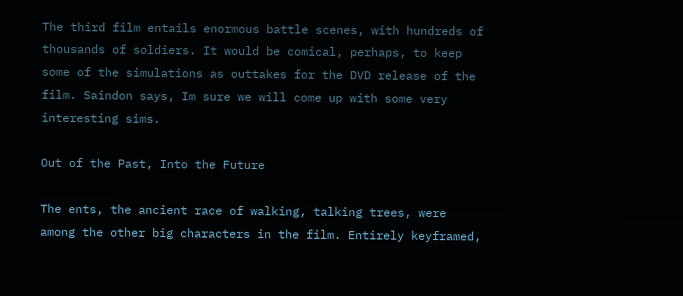The third film entails enormous battle scenes, with hundreds of thousands of soldiers. It would be comical, perhaps, to keep some of the simulations as outtakes for the DVD release of the film. Saindon says, Im sure we will come up with some very interesting sims.

Out of the Past, Into the Future

The ents, the ancient race of walking, talking trees, were among the other big characters in the film. Entirely keyframed,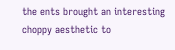the ents brought an interesting choppy aesthetic to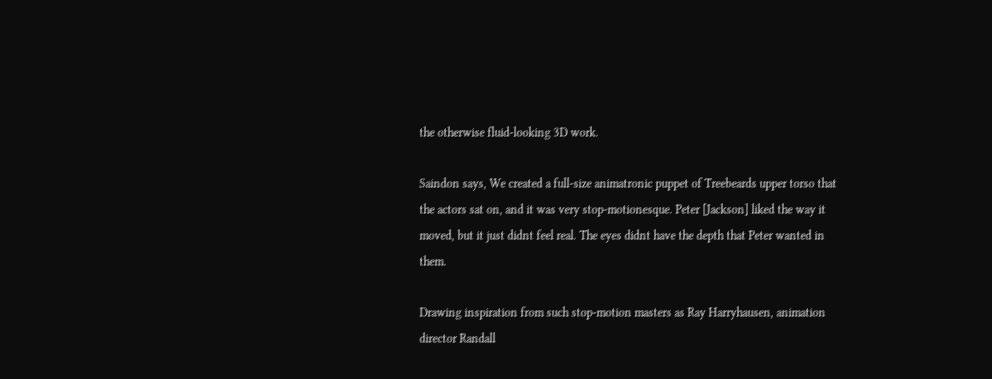the otherwise fluid-looking 3D work.

Saindon says, We created a full-size animatronic puppet of Treebeards upper torso that the actors sat on, and it was very stop-motionesque. Peter [Jackson] liked the way it moved, but it just didnt feel real. The eyes didnt have the depth that Peter wanted in them.

Drawing inspiration from such stop-motion masters as Ray Harryhausen, animation director Randall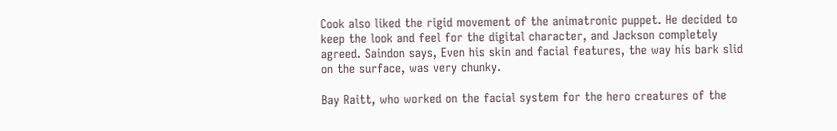Cook also liked the rigid movement of the animatronic puppet. He decided to keep the look and feel for the digital character, and Jackson completely agreed. Saindon says, Even his skin and facial features, the way his bark slid on the surface, was very chunky.

Bay Raitt, who worked on the facial system for the hero creatures of the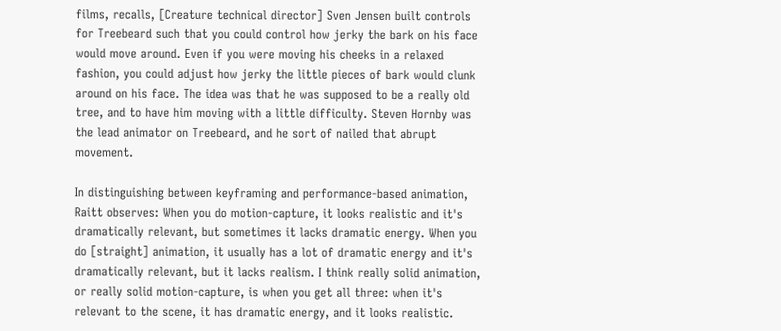films, recalls, [Creature technical director] Sven Jensen built controls for Treebeard such that you could control how jerky the bark on his face would move around. Even if you were moving his cheeks in a relaxed fashion, you could adjust how jerky the little pieces of bark would clunk around on his face. The idea was that he was supposed to be a really old tree, and to have him moving with a little difficulty. Steven Hornby was the lead animator on Treebeard, and he sort of nailed that abrupt movement.

In distinguishing between keyframing and performance-based animation, Raitt observes: When you do motion-capture, it looks realistic and it's dramatically relevant, but sometimes it lacks dramatic energy. When you do [straight] animation, it usually has a lot of dramatic energy and it's dramatically relevant, but it lacks realism. I think really solid animation, or really solid motion-capture, is when you get all three: when it's relevant to the scene, it has dramatic energy, and it looks realistic.